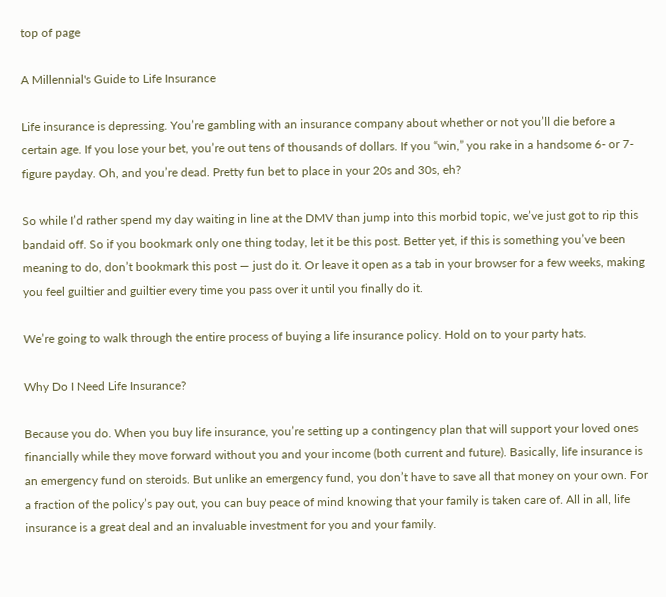top of page

A Millennial's Guide to Life Insurance

Life insurance is depressing. You’re gambling with an insurance company about whether or not you’ll die before a certain age. If you lose your bet, you’re out tens of thousands of dollars. If you “win,” you rake in a handsome 6- or 7-figure payday. Oh, and you’re dead. Pretty fun bet to place in your 20s and 30s, eh?

So while I’d rather spend my day waiting in line at the DMV than jump into this morbid topic, we’ve just got to rip this bandaid off. So if you bookmark only one thing today, let it be this post. Better yet, if this is something you’ve been meaning to do, don’t bookmark this post — just do it. Or leave it open as a tab in your browser for a few weeks, making you feel guiltier and guiltier every time you pass over it until you finally do it.

We’re going to walk through the entire process of buying a life insurance policy. Hold on to your party hats.

Why Do I Need Life Insurance?

Because you do. When you buy life insurance, you’re setting up a contingency plan that will support your loved ones financially while they move forward without you and your income (both current and future). Basically, life insurance is an emergency fund on steroids. But unlike an emergency fund, you don’t have to save all that money on your own. For a fraction of the policy’s pay out, you can buy peace of mind knowing that your family is taken care of. All in all, life insurance is a great deal and an invaluable investment for you and your family.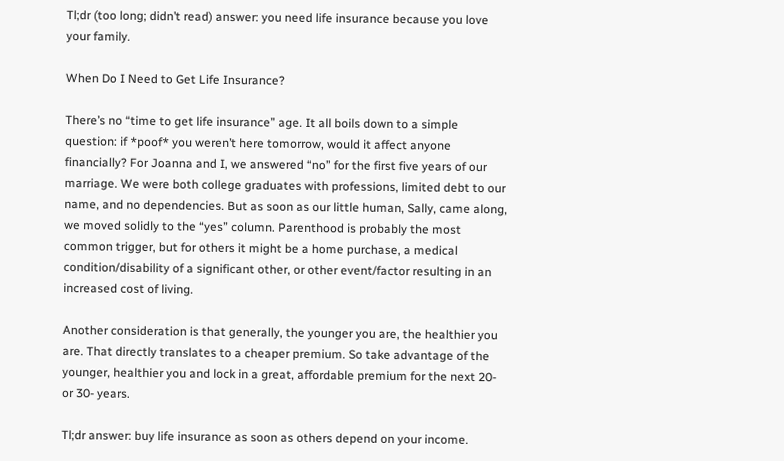Tl;dr (too long; didn’t read) answer: you need life insurance because you love your family.

When Do I Need to Get Life Insurance?

There’s no “time to get life insurance” age. It all boils down to a simple question: if *poof* you weren’t here tomorrow, would it affect anyone financially? For Joanna and I, we answered “no” for the first five years of our marriage. We were both college graduates with professions, limited debt to our name, and no dependencies. But as soon as our little human, Sally, came along, we moved solidly to the “yes” column. Parenthood is probably the most common trigger, but for others it might be a home purchase, a medical condition/disability of a significant other, or other event/factor resulting in an increased cost of living.

Another consideration is that generally, the younger you are, the healthier you are. That directly translates to a cheaper premium. So take advantage of the younger, healthier you and lock in a great, affordable premium for the next 20- or 30- years.

Tl;dr answer: buy life insurance as soon as others depend on your income.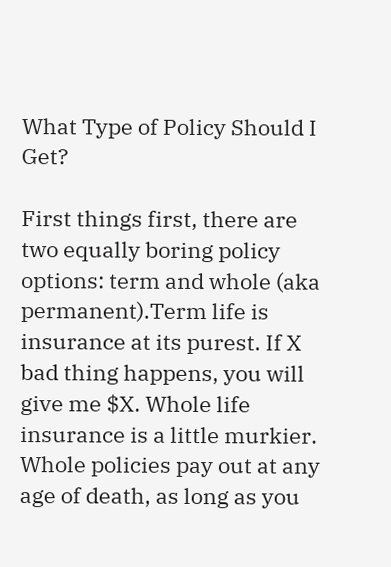What Type of Policy Should I Get?

First things first, there are two equally boring policy options: term and whole (aka permanent).Term life is insurance at its purest. If X bad thing happens, you will give me $X. Whole life insurance is a little murkier. Whole policies pay out at any age of death, as long as you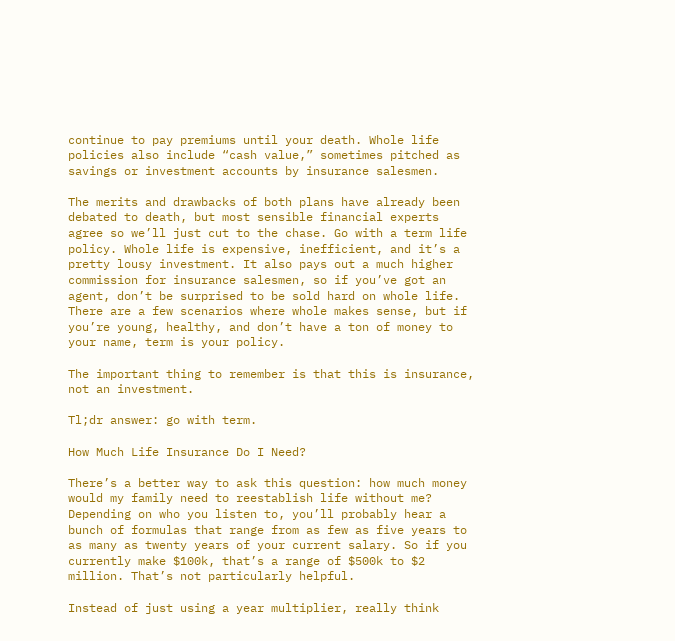continue to pay premiums until your death. Whole life policies also include “cash value,” sometimes pitched as savings or investment accounts by insurance salesmen.

The merits and drawbacks of both plans have already been debated to death, but most sensible financial experts agree so we’ll just cut to the chase. Go with a term life policy. Whole life is expensive, inefficient, and it’s a pretty lousy investment. It also pays out a much higher commission for insurance salesmen, so if you’ve got an agent, don’t be surprised to be sold hard on whole life. There are a few scenarios where whole makes sense, but if you’re young, healthy, and don’t have a ton of money to your name, term is your policy.

The important thing to remember is that this is insurance, not an investment.

Tl;dr answer: go with term.

How Much Life Insurance Do I Need?

There’s a better way to ask this question: how much money would my family need to reestablish life without me? Depending on who you listen to, you’ll probably hear a bunch of formulas that range from as few as five years to as many as twenty years of your current salary. So if you currently make $100k, that’s a range of $500k to $2 million. That’s not particularly helpful.

Instead of just using a year multiplier, really think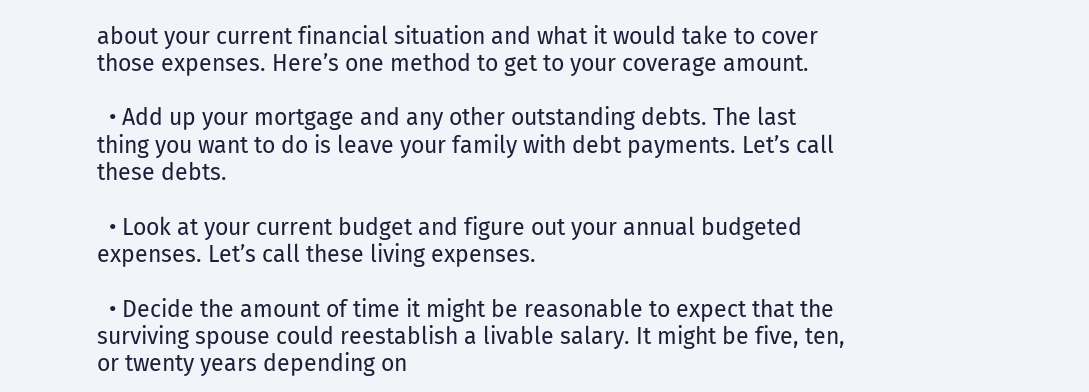about your current financial situation and what it would take to cover those expenses. Here’s one method to get to your coverage amount.

  • Add up your mortgage and any other outstanding debts. The last thing you want to do is leave your family with debt payments. Let’s call these debts.

  • Look at your current budget and figure out your annual budgeted expenses. Let’s call these living expenses.

  • Decide the amount of time it might be reasonable to expect that the surviving spouse could reestablish a livable salary. It might be five, ten, or twenty years depending on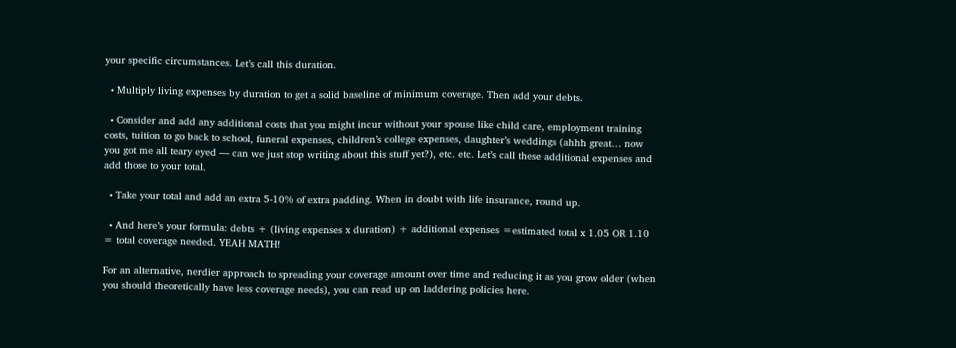your specific circumstances. Let’s call this duration.

  • Multiply living expenses by duration to get a solid baseline of minimum coverage. Then add your debts.

  • Consider and add any additional costs that you might incur without your spouse like child care, employment training costs, tuition to go back to school, funeral expenses, children’s college expenses, daughter’s weddings (ahhh great… now you got me all teary eyed — can we just stop writing about this stuff yet?), etc. etc. Let’s call these additional expenses and add those to your total.

  • Take your total and add an extra 5-10% of extra padding. When in doubt with life insurance, round up.

  • And here’s your formula: debts + (living expenses x duration) + additional expenses =estimated total x 1.05 OR 1.10 = total coverage needed. YEAH MATH!

For an alternative, nerdier approach to spreading your coverage amount over time and reducing it as you grow older (when you should theoretically have less coverage needs), you can read up on laddering policies here.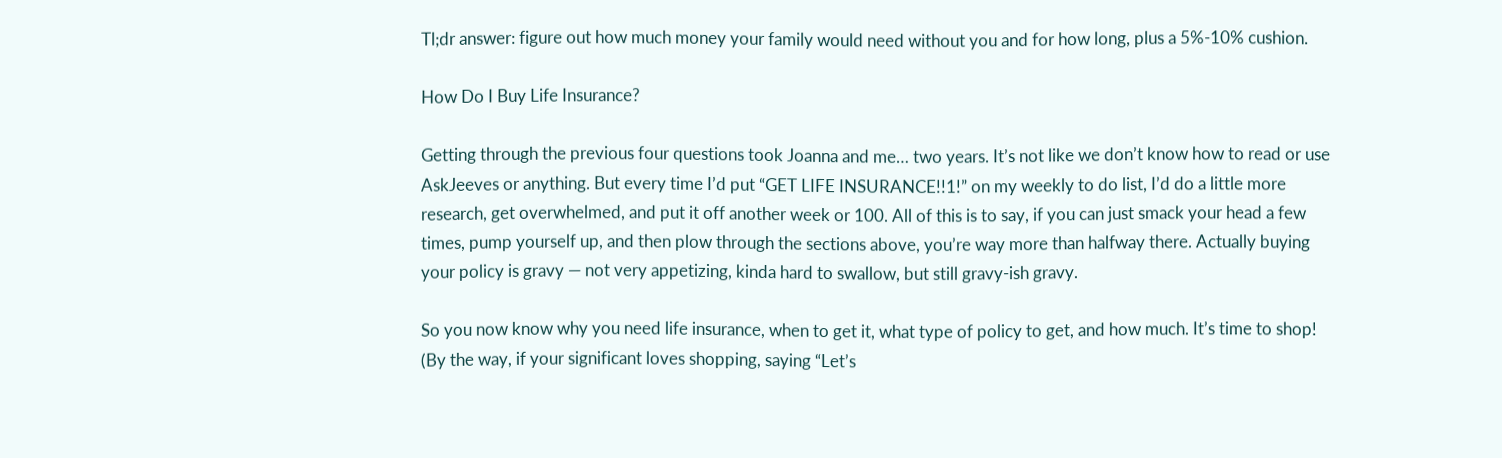Tl;dr answer: figure out how much money your family would need without you and for how long, plus a 5%-10% cushion.

How Do I Buy Life Insurance?

Getting through the previous four questions took Joanna and me… two years. It’s not like we don’t know how to read or use AskJeeves or anything. But every time I’d put “GET LIFE INSURANCE!!1!” on my weekly to do list, I’d do a little more research, get overwhelmed, and put it off another week or 100. All of this is to say, if you can just smack your head a few times, pump yourself up, and then plow through the sections above, you’re way more than halfway there. Actually buying your policy is gravy — not very appetizing, kinda hard to swallow, but still gravy-ish gravy.

So you now know why you need life insurance, when to get it, what type of policy to get, and how much. It’s time to shop! (By the way, if your significant loves shopping, saying “Let’s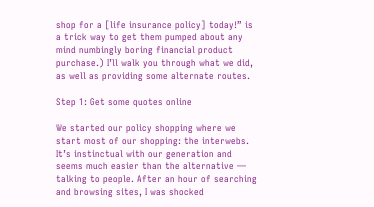shop for a [life insurance policy] today!” is a trick way to get them pumped about any mind numbingly boring financial product purchase.) I’ll walk you through what we did, as well as providing some alternate routes.

Step 1: Get some quotes online

We started our policy shopping where we start most of our shopping: the interwebs. It’s instinctual with our generation and seems much easier than the alternative — talking to people. After an hour of searching and browsing sites, I was shocked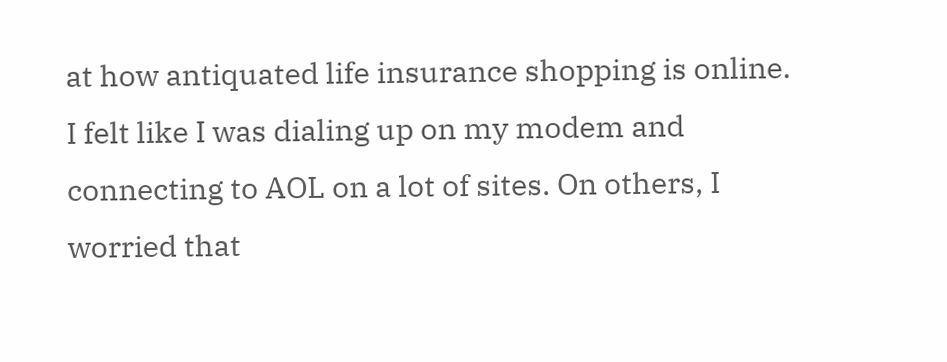at how antiquated life insurance shopping is online. I felt like I was dialing up on my modem and connecting to AOL on a lot of sites. On others, I worried that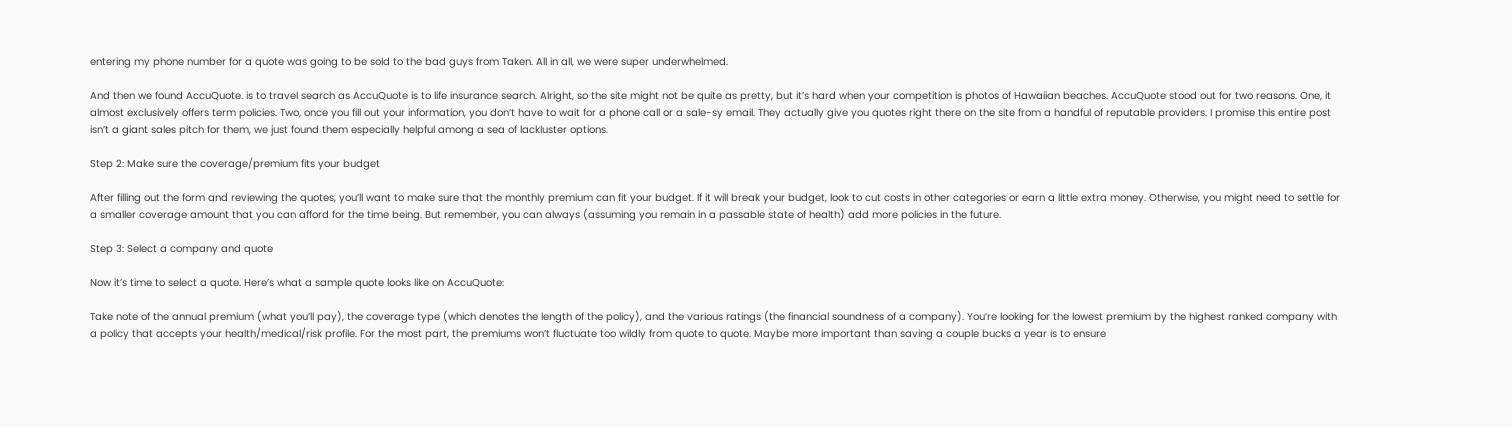entering my phone number for a quote was going to be sold to the bad guys from Taken. All in all, we were super underwhelmed.

And then we found AccuQuote. is to travel search as AccuQuote is to life insurance search. Alright, so the site might not be quite as pretty, but it’s hard when your competition is photos of Hawaiian beaches. AccuQuote stood out for two reasons. One, it almost exclusively offers term policies. Two, once you fill out your information, you don’t have to wait for a phone call or a sale-sy email. They actually give you quotes right there on the site from a handful of reputable providers. I promise this entire post isn’t a giant sales pitch for them, we just found them especially helpful among a sea of lackluster options.

Step 2: Make sure the coverage/premium fits your budget

After filling out the form and reviewing the quotes, you’ll want to make sure that the monthly premium can fit your budget. If it will break your budget, look to cut costs in other categories or earn a little extra money. Otherwise, you might need to settle for a smaller coverage amount that you can afford for the time being. But remember, you can always (assuming you remain in a passable state of health) add more policies in the future.

Step 3: Select a company and quote

Now it’s time to select a quote. Here’s what a sample quote looks like on AccuQuote:

Take note of the annual premium (what you’ll pay), the coverage type (which denotes the length of the policy), and the various ratings (the financial soundness of a company). You’re looking for the lowest premium by the highest ranked company with a policy that accepts your health/medical/risk profile. For the most part, the premiums won’t fluctuate too wildly from quote to quote. Maybe more important than saving a couple bucks a year is to ensure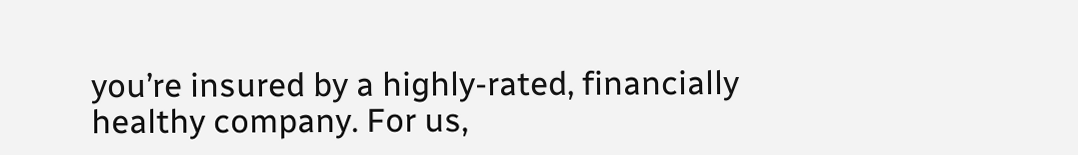you’re insured by a highly-rated, financially healthy company. For us,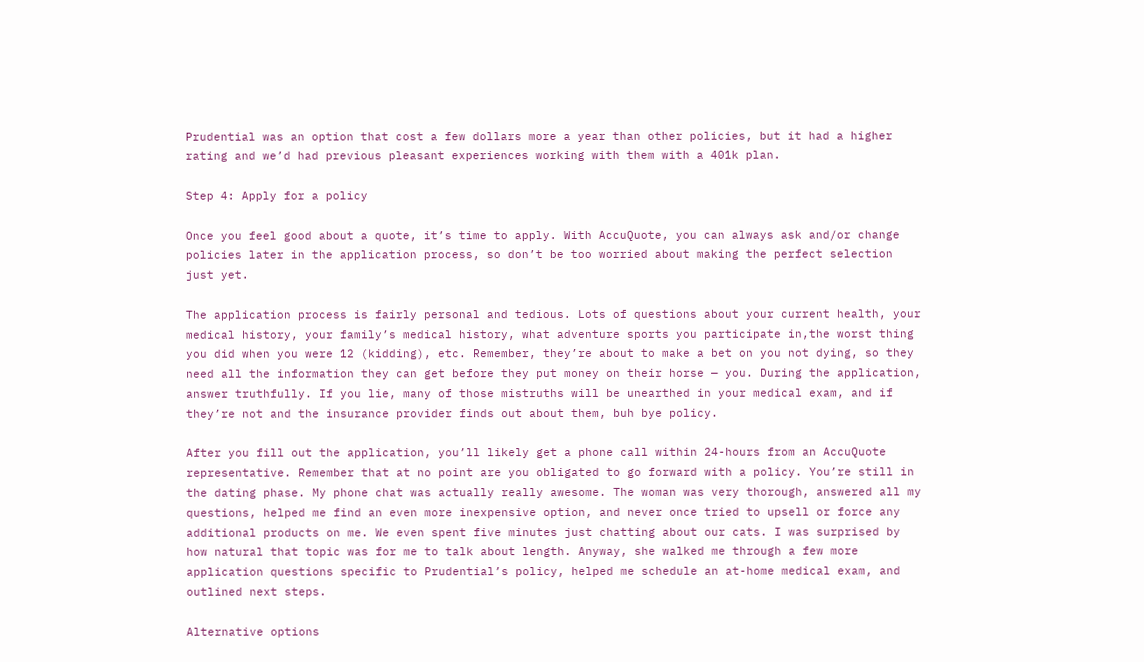Prudential was an option that cost a few dollars more a year than other policies, but it had a higher rating and we’d had previous pleasant experiences working with them with a 401k plan.

Step 4: Apply for a policy

Once you feel good about a quote, it’s time to apply. With AccuQuote, you can always ask and/or change policies later in the application process, so don’t be too worried about making the perfect selection just yet.

The application process is fairly personal and tedious. Lots of questions about your current health, your medical history, your family’s medical history, what adventure sports you participate in,the worst thing you did when you were 12 (kidding), etc. Remember, they’re about to make a bet on you not dying, so they need all the information they can get before they put money on their horse — you. During the application, answer truthfully. If you lie, many of those mistruths will be unearthed in your medical exam, and if they’re not and the insurance provider finds out about them, buh bye policy.

After you fill out the application, you’ll likely get a phone call within 24-hours from an AccuQuote representative. Remember that at no point are you obligated to go forward with a policy. You’re still in the dating phase. My phone chat was actually really awesome. The woman was very thorough, answered all my questions, helped me find an even more inexpensive option, and never once tried to upsell or force any additional products on me. We even spent five minutes just chatting about our cats. I was surprised by how natural that topic was for me to talk about length. Anyway, she walked me through a few more application questions specific to Prudential’s policy, helped me schedule an at-home medical exam, and outlined next steps.

Alternative options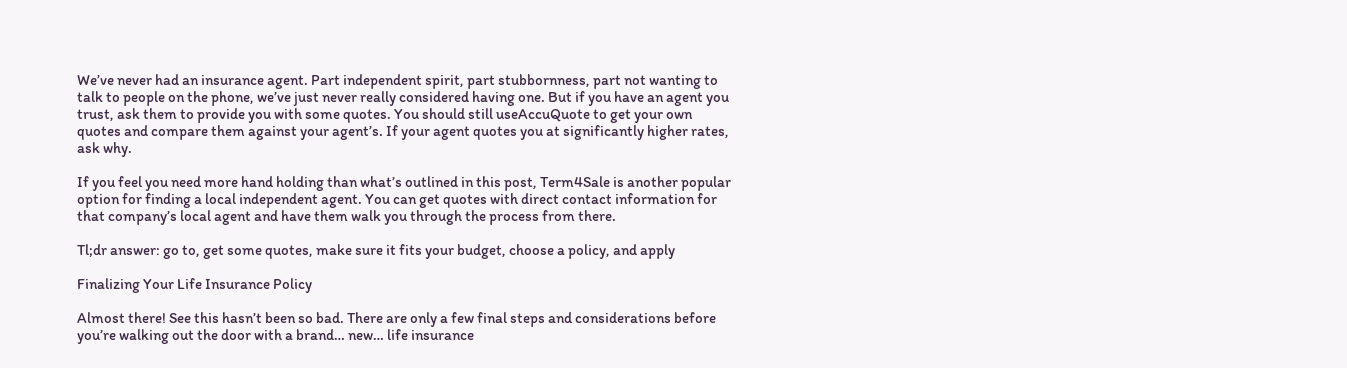We’ve never had an insurance agent. Part independent spirit, part stubbornness, part not wanting to talk to people on the phone, we’ve just never really considered having one. But if you have an agent you trust, ask them to provide you with some quotes. You should still useAccuQuote to get your own quotes and compare them against your agent’s. If your agent quotes you at significantly higher rates, ask why.

If you feel you need more hand holding than what’s outlined in this post, Term4Sale is another popular option for finding a local independent agent. You can get quotes with direct contact information for that company’s local agent and have them walk you through the process from there.

Tl;dr answer: go to, get some quotes, make sure it fits your budget, choose a policy, and apply

Finalizing Your Life Insurance Policy

Almost there! See this hasn’t been so bad. There are only a few final steps and considerations before you’re walking out the door with a brand… new… life insurance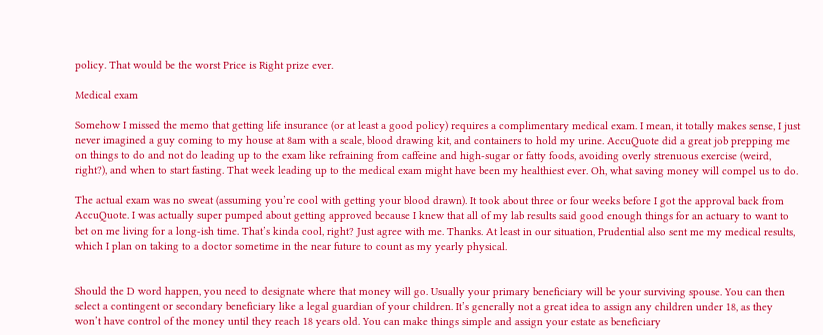policy. That would be the worst Price is Right prize ever.

Medical exam

Somehow I missed the memo that getting life insurance (or at least a good policy) requires a complimentary medical exam. I mean, it totally makes sense, I just never imagined a guy coming to my house at 8am with a scale, blood drawing kit, and containers to hold my urine. AccuQuote did a great job prepping me on things to do and not do leading up to the exam like refraining from caffeine and high-sugar or fatty foods, avoiding overly strenuous exercise (weird, right?), and when to start fasting. That week leading up to the medical exam might have been my healthiest ever. Oh, what saving money will compel us to do.

The actual exam was no sweat (assuming you’re cool with getting your blood drawn). It took about three or four weeks before I got the approval back from AccuQuote. I was actually super pumped about getting approved because I knew that all of my lab results said good enough things for an actuary to want to bet on me living for a long-ish time. That’s kinda cool, right? Just agree with me. Thanks. At least in our situation, Prudential also sent me my medical results, which I plan on taking to a doctor sometime in the near future to count as my yearly physical.


Should the D word happen, you need to designate where that money will go. Usually your primary beneficiary will be your surviving spouse. You can then select a contingent or secondary beneficiary like a legal guardian of your children. It’s generally not a great idea to assign any children under 18, as they won’t have control of the money until they reach 18 years old. You can make things simple and assign your estate as beneficiary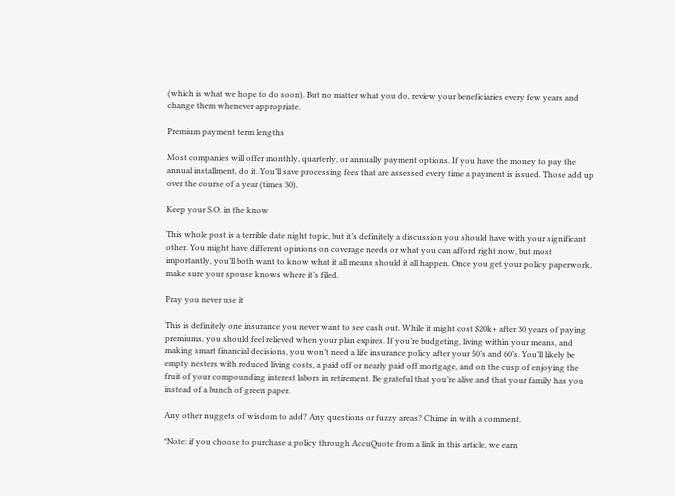(which is what we hope to do soon). But no matter what you do, review your beneficiaries every few years and change them whenever appropriate.

Premium payment term lengths

Most companies will offer monthly, quarterly, or annually payment options. If you have the money to pay the annual installment, do it. You’ll save processing fees that are assessed every time a payment is issued. Those add up over the course of a year (times 30).

Keep your S.O. in the know

This whole post is a terrible date night topic, but it’s definitely a discussion you should have with your significant other. You might have different opinions on coverage needs or what you can afford right now, but most importantly, you’ll both want to know what it all means should it all happen. Once you get your policy paperwork, make sure your spouse knows where it’s filed.

Pray you never use it

This is definitely one insurance you never want to see cash out. While it might cost $20k+ after 30 years of paying premiums, you should feel relieved when your plan expires. If you’re budgeting, living within your means, and making smart financial decisions, you won’t need a life insurance policy after your 50’s and 60’s. You’ll likely be empty nesters with reduced living costs, a paid off or nearly paid off mortgage, and on the cusp of enjoying the fruit of your compounding interest labors in retirement. Be grateful that you’re alive and that your family has you instead of a bunch of green paper.

Any other nuggets of wisdom to add? Any questions or fuzzy areas? Chime in with a comment.

*Note: if you choose to purchase a policy through AccuQuote from a link in this article, we earn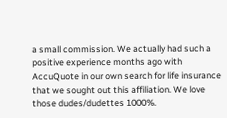a small commission. We actually had such a positive experience months ago with AccuQuote in our own search for life insurance that we sought out this affiliation. We love those dudes/dudettes 1000%.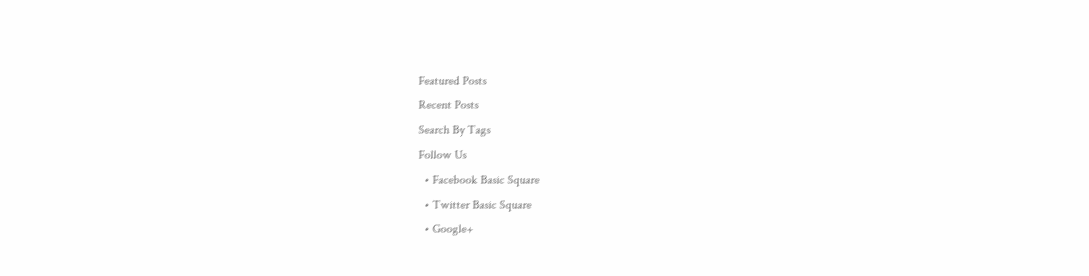Featured Posts
Recent Posts
Search By Tags
Follow Us
  • Facebook Basic Square
  • Twitter Basic Square
  • Google+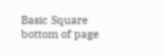Basic Square
bottom of page